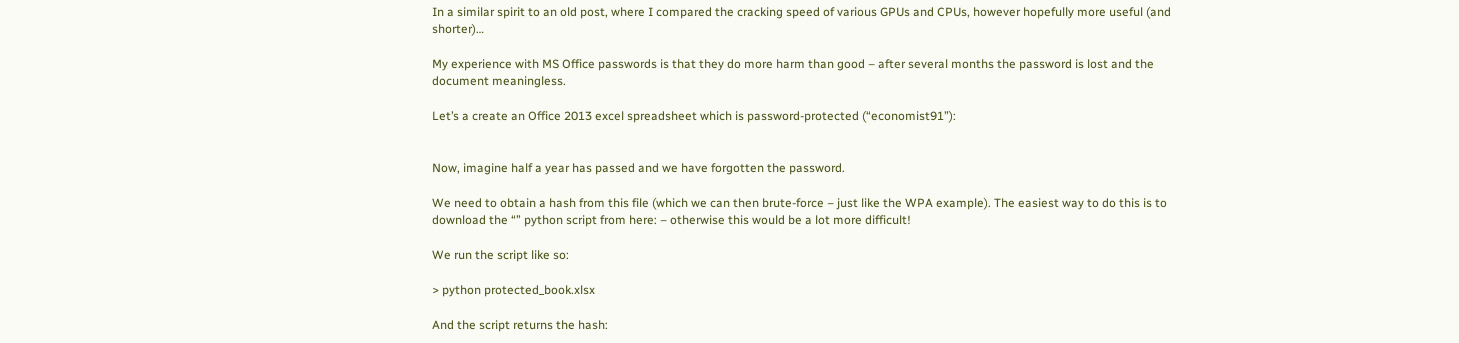In a similar spirit to an old post, where I compared the cracking speed of various GPUs and CPUs, however hopefully more useful (and shorter)…

My experience with MS Office passwords is that they do more harm than good – after several months the password is lost and the document meaningless.

Let’s a create an Office 2013 excel spreadsheet which is password-protected (“economist91”):


Now, imagine half a year has passed and we have forgotten the password.

We need to obtain a hash from this file (which we can then brute-force – just like the WPA example). The easiest way to do this is to download the “” python script from here: – otherwise this would be a lot more difficult!

We run the script like so:

> python protected_book.xlsx

And the script returns the hash: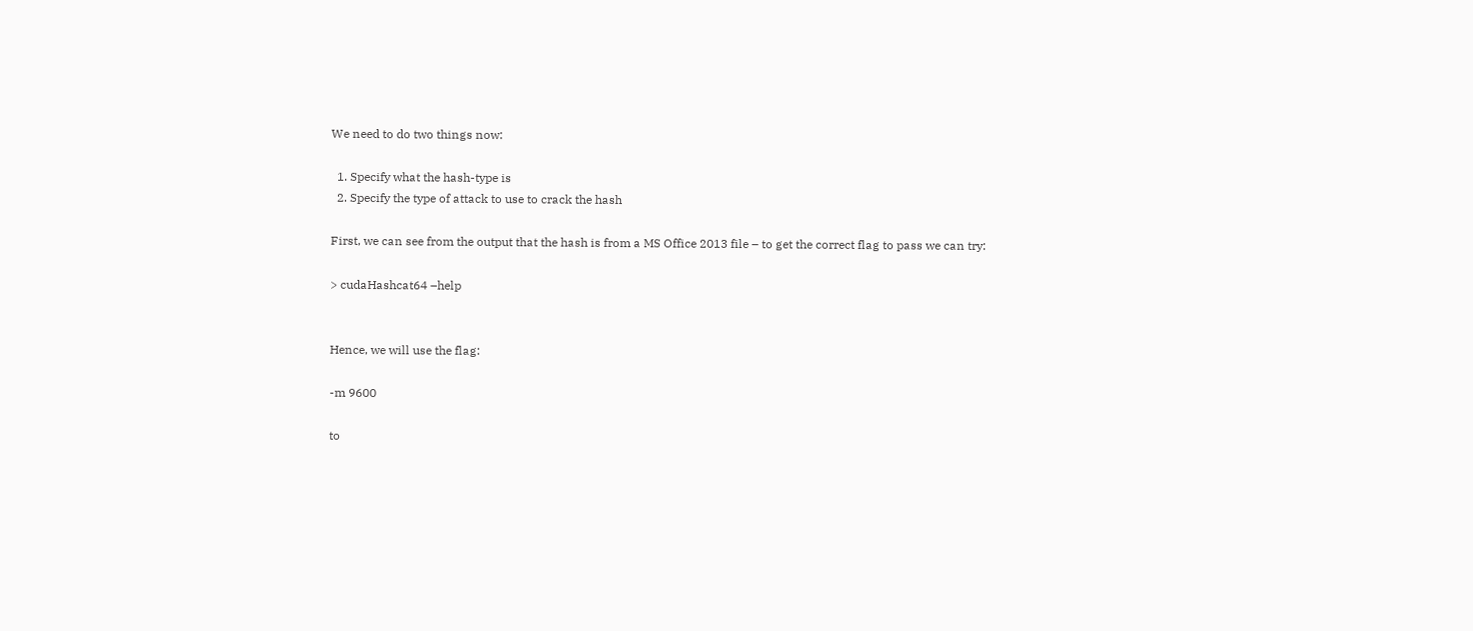We need to do two things now:

  1. Specify what the hash-type is
  2. Specify the type of attack to use to crack the hash

First, we can see from the output that the hash is from a MS Office 2013 file – to get the correct flag to pass we can try:

> cudaHashcat64 –help


Hence, we will use the flag:

-m 9600

to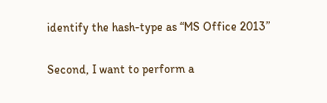identify the hash-type as “MS Office 2013”

Second, I want to perform a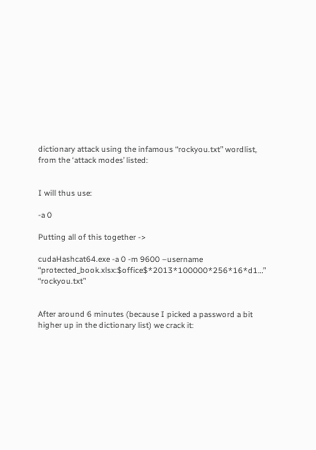dictionary attack using the infamous “rockyou.txt” wordlist, from the ‘attack modes’ listed:


I will thus use:

-a 0

Putting all of this together ->

cudaHashcat64.exe -a 0 -m 9600 –username “protected_book.xlsx:$office$*2013*100000*256*16*d1…” “rockyou.txt”


After around 6 minutes (because I picked a password a bit higher up in the dictionary list) we crack it: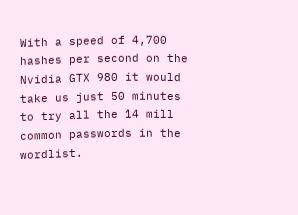With a speed of 4,700 hashes per second on the Nvidia GTX 980 it would take us just 50 minutes to try all the 14 mill common passwords in the wordlist.